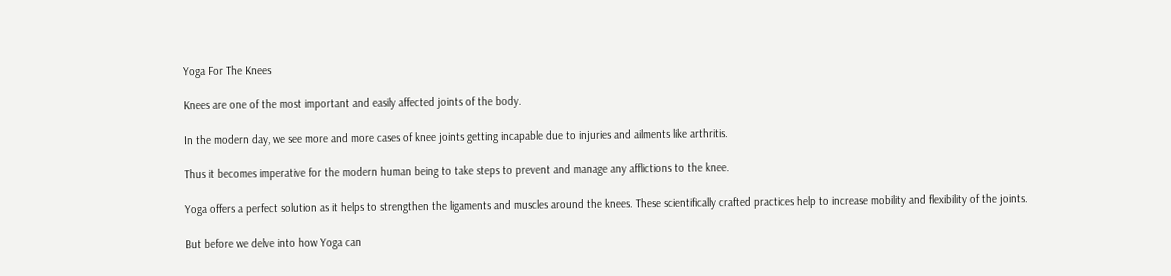Yoga For The Knees

Knees are one of the most important and easily affected joints of the body.

In the modern day, we see more and more cases of knee joints getting incapable due to injuries and ailments like arthritis.

Thus it becomes imperative for the modern human being to take steps to prevent and manage any afflictions to the knee.

Yoga offers a perfect solution as it helps to strengthen the ligaments and muscles around the knees. These scientifically crafted practices help to increase mobility and flexibility of the joints.

But before we delve into how Yoga can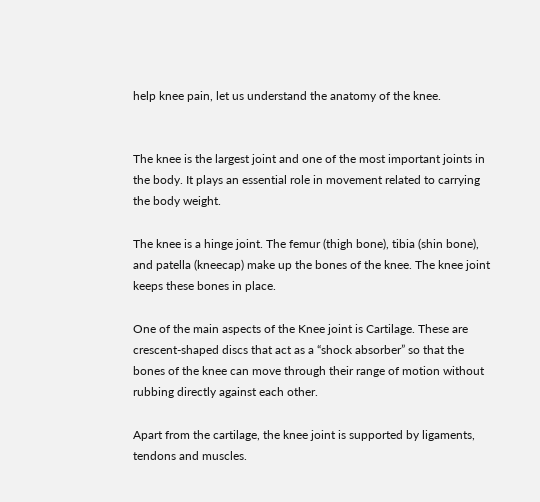help knee pain, let us understand the anatomy of the knee.


The knee is the largest joint and one of the most important joints in the body. It plays an essential role in movement related to carrying the body weight.

The knee is a hinge joint. The femur (thigh bone), tibia (shin bone), and patella (kneecap) make up the bones of the knee. The knee joint keeps these bones in place.

One of the main aspects of the Knee joint is Cartilage. These are crescent-shaped discs that act as a “shock absorber” so that the bones of the knee can move through their range of motion without rubbing directly against each other.

Apart from the cartilage, the knee joint is supported by ligaments, tendons and muscles.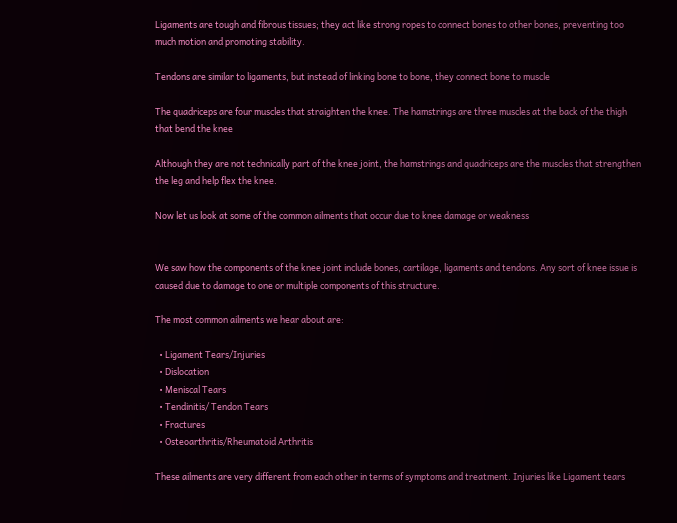Ligaments are tough and fibrous tissues; they act like strong ropes to connect bones to other bones, preventing too much motion and promoting stability.

Tendons are similar to ligaments, but instead of linking bone to bone, they connect bone to muscle

The quadriceps are four muscles that straighten the knee. The hamstrings are three muscles at the back of the thigh that bend the knee

Although they are not technically part of the knee joint, the hamstrings and quadriceps are the muscles that strengthen the leg and help flex the knee.

Now let us look at some of the common ailments that occur due to knee damage or weakness


We saw how the components of the knee joint include bones, cartilage, ligaments and tendons. Any sort of knee issue is caused due to damage to one or multiple components of this structure.

The most common ailments we hear about are:

  • Ligament Tears/Injuries
  • Dislocation
  • Meniscal Tears
  • Tendinitis/ Tendon Tears
  • Fractures
  • Osteoarthritis/Rheumatoid Arthritis

These ailments are very different from each other in terms of symptoms and treatment. Injuries like Ligament tears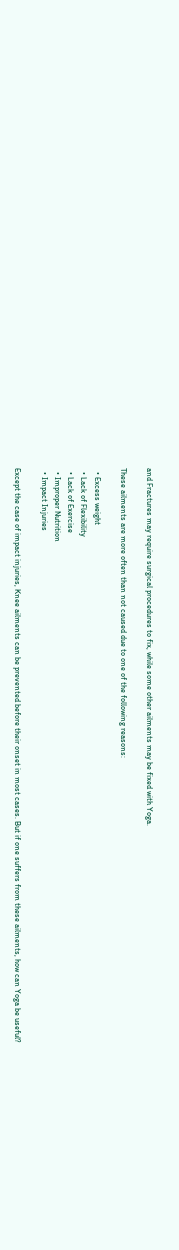and Fractures may require surgical procedures to fix, while some other ailments may be fixed with Yoga.

These ailments are more often than not caused due to one of the following reasons:

  • Excess weight
  • Lack of Flexibility
  • Lack of Exercise
  • Improper Nutrition
  • Impact Injuries

Except the case of impact injuries, Knee ailments can be prevented before their onset in most cases. But if one suffers from these ailments, how can Yoga be useful?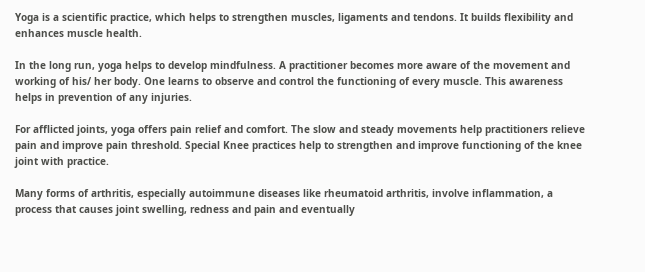Yoga is a scientific practice, which helps to strengthen muscles, ligaments and tendons. It builds flexibility and enhances muscle health.

In the long run, yoga helps to develop mindfulness. A practitioner becomes more aware of the movement and working of his/ her body. One learns to observe and control the functioning of every muscle. This awareness helps in prevention of any injuries.

For afflicted joints, yoga offers pain relief and comfort. The slow and steady movements help practitioners relieve pain and improve pain threshold. Special Knee practices help to strengthen and improve functioning of the knee joint with practice.

Many forms of arthritis, especially autoimmune diseases like rheumatoid arthritis, involve inflammation, a process that causes joint swelling, redness and pain and eventually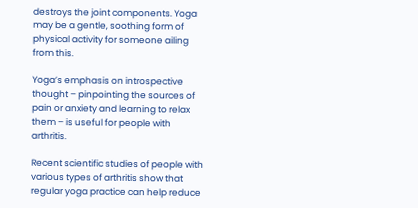destroys the joint components. Yoga may be a gentle, soothing form of physical activity for someone ailing from this.

Yoga’s emphasis on introspective thought – pinpointing the sources of pain or anxiety and learning to relax them – is useful for people with arthritis.

Recent scientific studies of people with various types of arthritis show that regular yoga practice can help reduce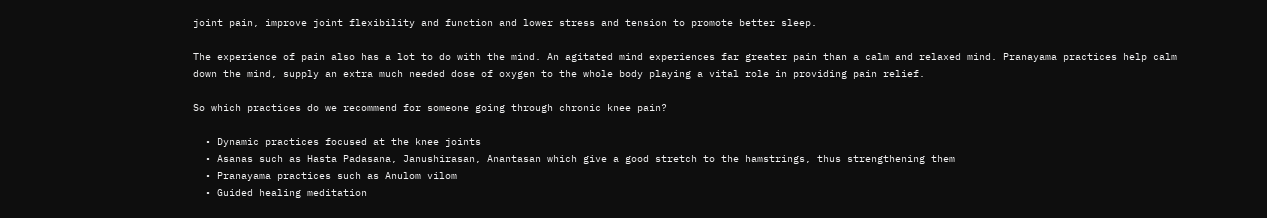joint pain, improve joint flexibility and function and lower stress and tension to promote better sleep.

The experience of pain also has a lot to do with the mind. An agitated mind experiences far greater pain than a calm and relaxed mind. Pranayama practices help calm down the mind, supply an extra much needed dose of oxygen to the whole body playing a vital role in providing pain relief.

So which practices do we recommend for someone going through chronic knee pain?

  • Dynamic practices focused at the knee joints
  • Asanas such as Hasta Padasana, Janushirasan, Anantasan which give a good stretch to the hamstrings, thus strengthening them
  • Pranayama practices such as Anulom vilom
  • Guided healing meditation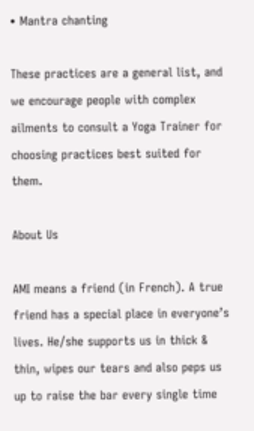• Mantra chanting

These practices are a general list, and we encourage people with complex ailments to consult a Yoga Trainer for choosing practices best suited for them.

About Us

AMI means a friend (in French). A true friend has a special place in everyone’s lives. He/she supports us in thick & thin, wipes our tears and also peps us up to raise the bar every single time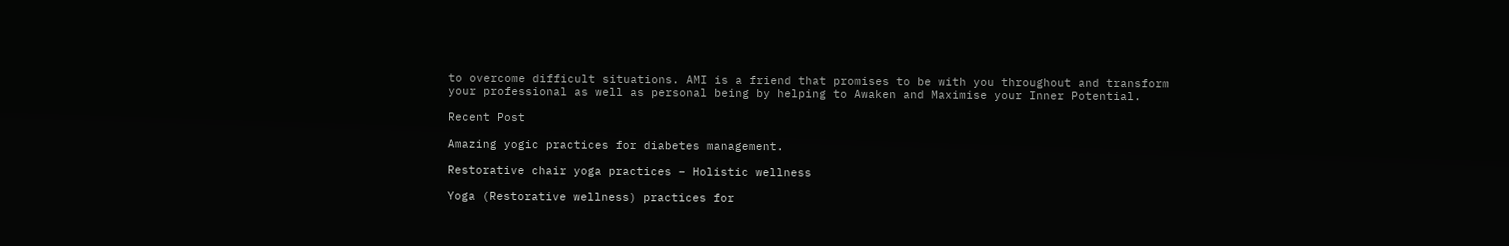to overcome difficult situations. AMI is a friend that promises to be with you throughout and transform your professional as well as personal being by helping to Awaken and Maximise your Inner Potential.

Recent Post

Amazing yogic practices for diabetes management.

Restorative chair yoga practices – Holistic wellness

Yoga (Restorative wellness) practices for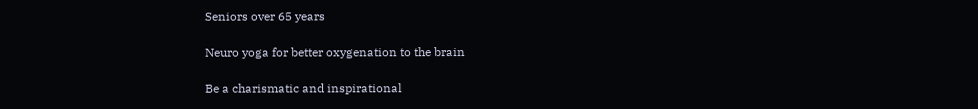Seniors over 65 years

Neuro yoga for better oxygenation to the brain

Be a charismatic and inspirational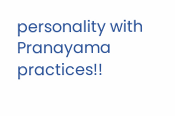personality with Pranayama practices!!